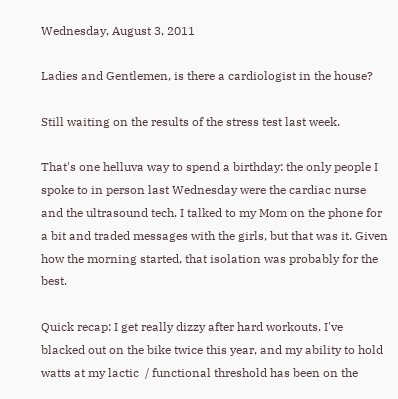Wednesday, August 3, 2011

Ladies and Gentlemen, is there a cardiologist in the house?

Still waiting on the results of the stress test last week.

That's one helluva way to spend a birthday: the only people I spoke to in person last Wednesday were the cardiac nurse and the ultrasound tech. I talked to my Mom on the phone for a bit and traded messages with the girls, but that was it. Given how the morning started, that isolation was probably for the best.

Quick recap: I get really dizzy after hard workouts. I've blacked out on the bike twice this year, and my ability to hold watts at my lactic  / functional threshold has been on the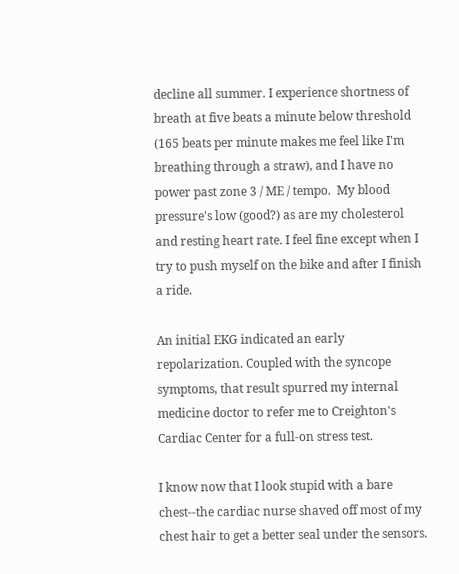decline all summer. I experience shortness of breath at five beats a minute below threshold (165 beats per minute makes me feel like I'm breathing through a straw), and I have no power past zone 3 / ME / tempo.  My blood pressure's low (good?) as are my cholesterol and resting heart rate. I feel fine except when I try to push myself on the bike and after I finish a ride.

An initial EKG indicated an early repolarization. Coupled with the syncope symptoms, that result spurred my internal medicine doctor to refer me to Creighton's Cardiac Center for a full-on stress test.

I know now that I look stupid with a bare chest--the cardiac nurse shaved off most of my chest hair to get a better seal under the sensors.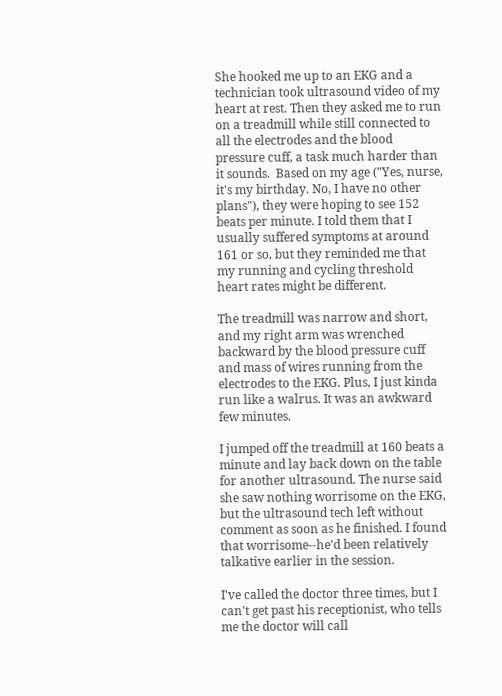She hooked me up to an EKG and a technician took ultrasound video of my heart at rest. Then they asked me to run on a treadmill while still connected to all the electrodes and the blood pressure cuff, a task much harder than it sounds.  Based on my age ("Yes, nurse, it's my birthday. No, I have no other plans"), they were hoping to see 152 beats per minute. I told them that I usually suffered symptoms at around 161 or so, but they reminded me that my running and cycling threshold heart rates might be different.

The treadmill was narrow and short, and my right arm was wrenched backward by the blood pressure cuff and mass of wires running from the electrodes to the EKG. Plus, I just kinda run like a walrus. It was an awkward few minutes.

I jumped off the treadmill at 160 beats a minute and lay back down on the table for another ultrasound. The nurse said she saw nothing worrisome on the EKG, but the ultrasound tech left without comment as soon as he finished. I found that worrisome--he'd been relatively talkative earlier in the session.

I've called the doctor three times, but I can't get past his receptionist, who tells me the doctor will call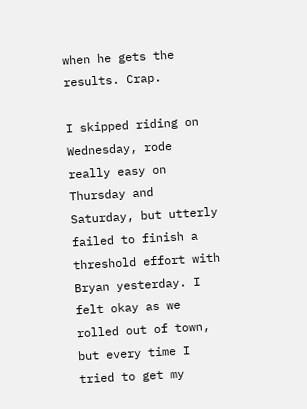when he gets the results. Crap.

I skipped riding on Wednesday, rode really easy on Thursday and Saturday, but utterly failed to finish a threshold effort with Bryan yesterday. I felt okay as we rolled out of town, but every time I tried to get my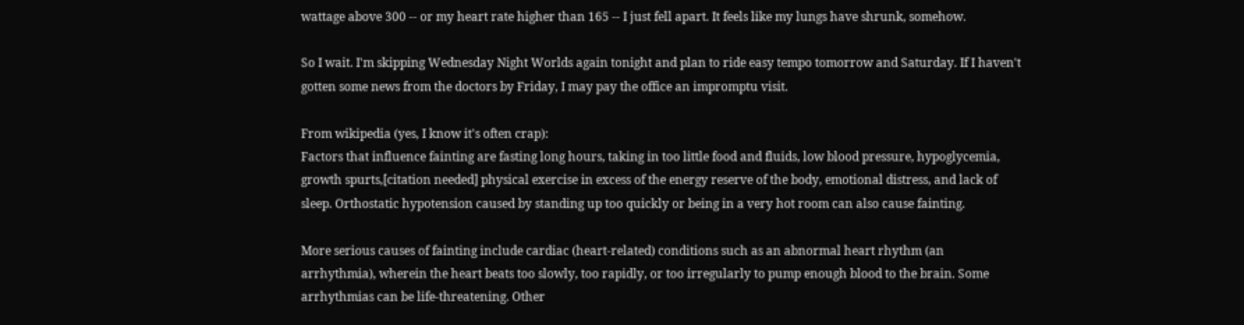wattage above 300 -- or my heart rate higher than 165 -- I just fell apart. It feels like my lungs have shrunk, somehow.

So I wait. I'm skipping Wednesday Night Worlds again tonight and plan to ride easy tempo tomorrow and Saturday. If I haven't gotten some news from the doctors by Friday, I may pay the office an impromptu visit.

From wikipedia (yes, I know it's often crap):
Factors that influence fainting are fasting long hours, taking in too little food and fluids, low blood pressure, hypoglycemia, growth spurts,[citation needed] physical exercise in excess of the energy reserve of the body, emotional distress, and lack of sleep. Orthostatic hypotension caused by standing up too quickly or being in a very hot room can also cause fainting.

More serious causes of fainting include cardiac (heart-related) conditions such as an abnormal heart rhythm (an arrhythmia), wherein the heart beats too slowly, too rapidly, or too irregularly to pump enough blood to the brain. Some arrhythmias can be life-threatening. Other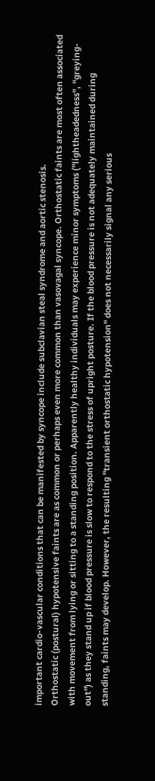important cardio-vascular conditions that can be manifested by syncope include subclavian steal syndrome and aortic stenosis.
Orthostatic (postural) hypotensive faints are as common or perhaps even more common than vasovagal syncope. Orthostatic faints are most often associated with movement from lying or sitting to a standing position. Apparently healthy individuals may experience minor symptoms ("lightheadedness", "greying-out") as they stand up if blood pressure is slow to respond to the stress of upright posture. If the blood pressure is not adequately maintained during standing, faints may develop. However, the resulting "transient orthostatic hypotension" does not necessarily signal any serious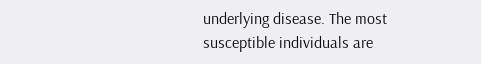underlying disease. The most susceptible individuals are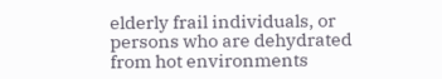elderly frail individuals, or persons who are dehydrated from hot environments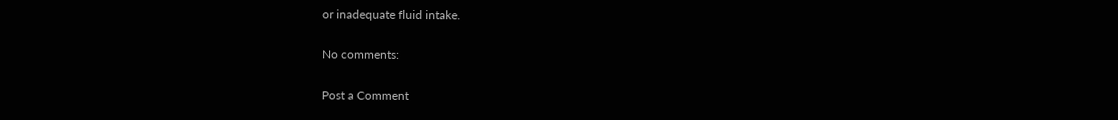or inadequate fluid intake.

No comments:

Post a Comment